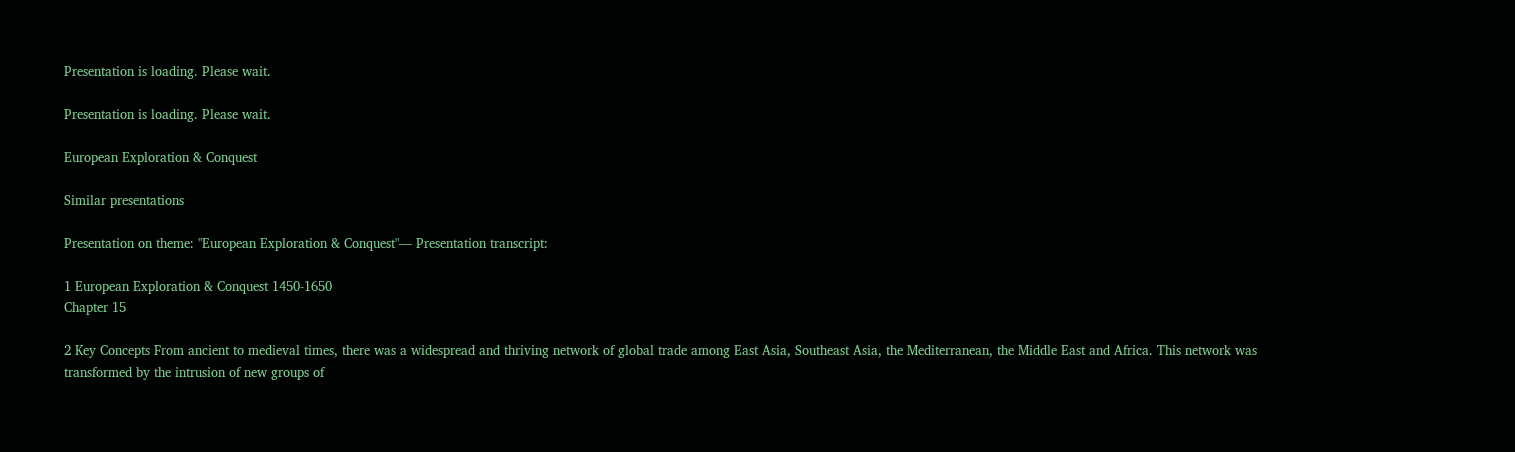Presentation is loading. Please wait.

Presentation is loading. Please wait.

European Exploration & Conquest

Similar presentations

Presentation on theme: "European Exploration & Conquest"— Presentation transcript:

1 European Exploration & Conquest 1450-1650
Chapter 15

2 Key Concepts From ancient to medieval times, there was a widespread and thriving network of global trade among East Asia, Southeast Asia, the Mediterranean, the Middle East and Africa. This network was transformed by the intrusion of new groups of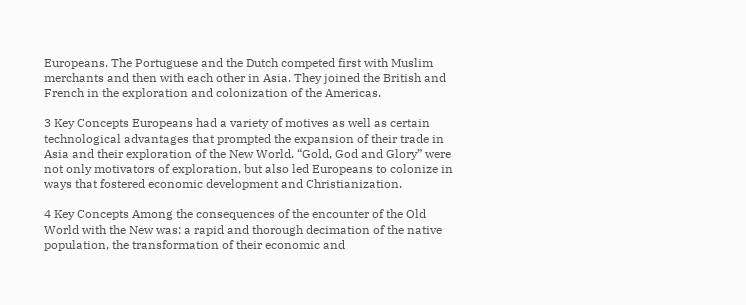Europeans. The Portuguese and the Dutch competed first with Muslim merchants and then with each other in Asia. They joined the British and French in the exploration and colonization of the Americas.

3 Key Concepts Europeans had a variety of motives as well as certain technological advantages that prompted the expansion of their trade in Asia and their exploration of the New World. “Gold, God and Glory” were not only motivators of exploration, but also led Europeans to colonize in ways that fostered economic development and Christianization.

4 Key Concepts Among the consequences of the encounter of the Old World with the New was: a rapid and thorough decimation of the native population, the transformation of their economic and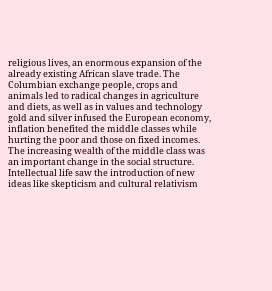religious lives, an enormous expansion of the already existing African slave trade. The Columbian exchange people, crops and animals led to radical changes in agriculture and diets, as well as in values and technology gold and silver infused the European economy, inflation benefited the middle classes while hurting the poor and those on fixed incomes. The increasing wealth of the middle class was an important change in the social structure. Intellectual life saw the introduction of new ideas like skepticism and cultural relativism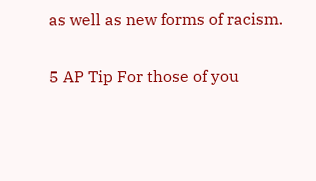as well as new forms of racism.

5 AP Tip For those of you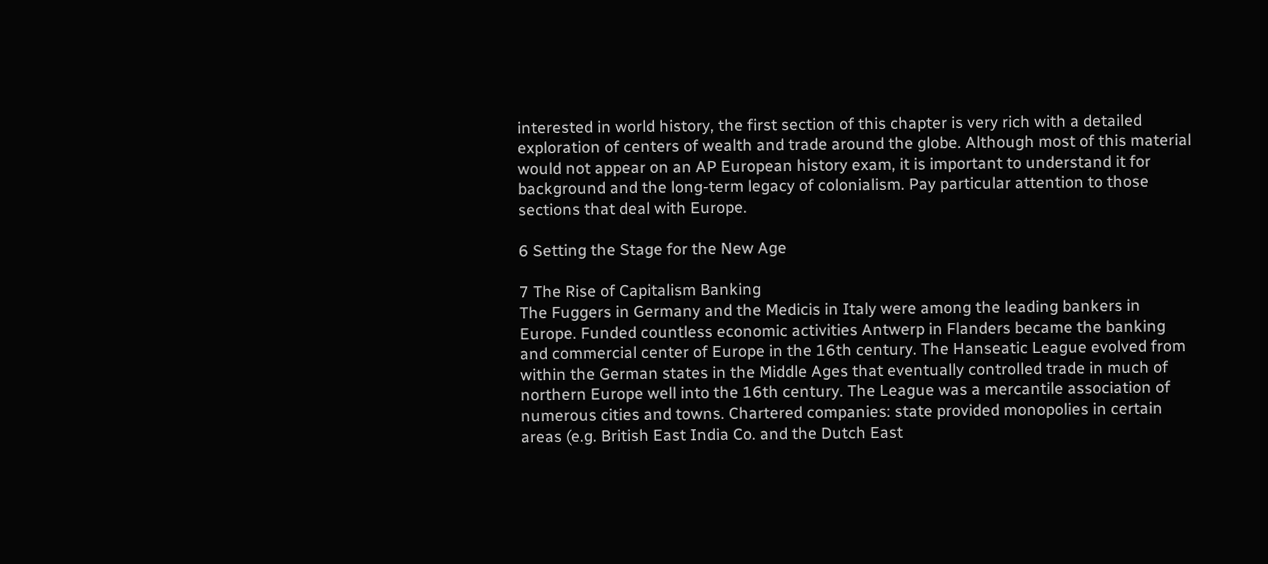interested in world history, the first section of this chapter is very rich with a detailed exploration of centers of wealth and trade around the globe. Although most of this material would not appear on an AP European history exam, it is important to understand it for background and the long-term legacy of colonialism. Pay particular attention to those sections that deal with Europe.

6 Setting the Stage for the New Age

7 The Rise of Capitalism Banking
The Fuggers in Germany and the Medicis in Italy were among the leading bankers in Europe. Funded countless economic activities Antwerp in Flanders became the banking and commercial center of Europe in the 16th century. The Hanseatic League evolved from within the German states in the Middle Ages that eventually controlled trade in much of northern Europe well into the 16th century. The League was a mercantile association of numerous cities and towns. Chartered companies: state provided monopolies in certain areas (e.g. British East India Co. and the Dutch East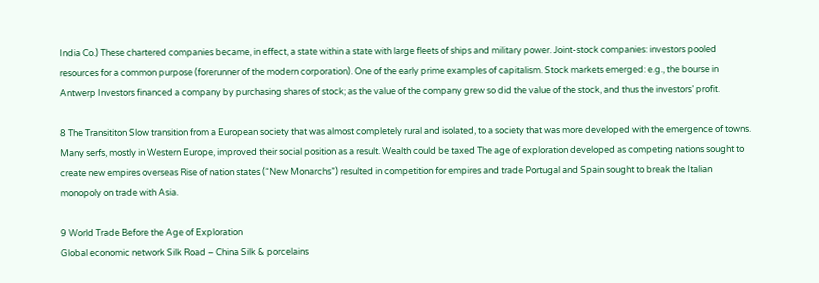India Co.) These chartered companies became, in effect, a state within a state with large fleets of ships and military power. Joint-stock companies: investors pooled resources for a common purpose (forerunner of the modern corporation). One of the early prime examples of capitalism. Stock markets emerged: e.g., the bourse in Antwerp Investors financed a company by purchasing shares of stock; as the value of the company grew so did the value of the stock, and thus the investors’ profit.

8 The Transititon Slow transition from a European society that was almost completely rural and isolated, to a society that was more developed with the emergence of towns. Many serfs, mostly in Western Europe, improved their social position as a result. Wealth could be taxed The age of exploration developed as competing nations sought to create new empires overseas Rise of nation states (“New Monarchs”) resulted in competition for empires and trade Portugal and Spain sought to break the Italian monopoly on trade with Asia.

9 World Trade Before the Age of Exploration
Global economic network Silk Road – China Silk & porcelains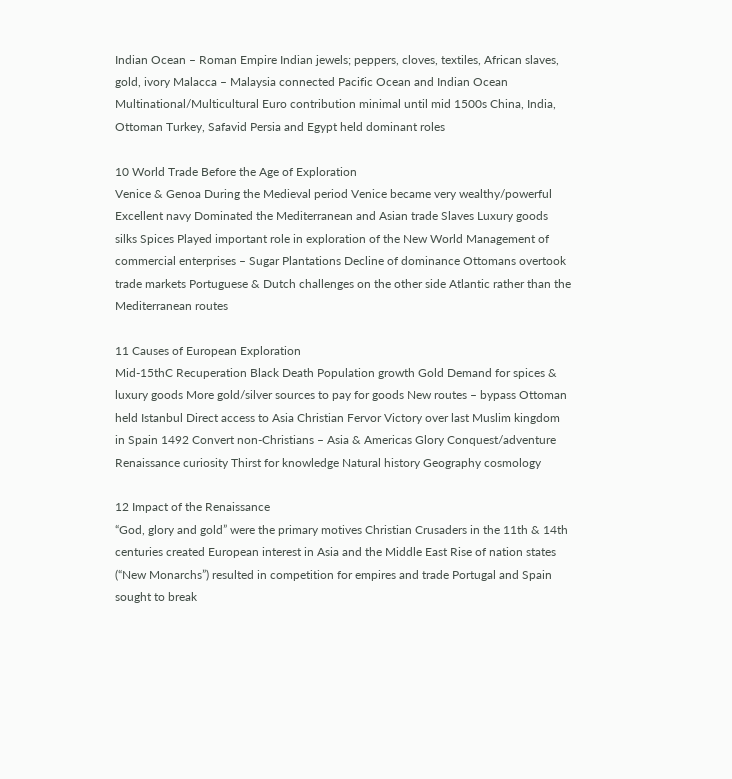Indian Ocean – Roman Empire Indian jewels; peppers, cloves, textiles, African slaves, gold, ivory Malacca – Malaysia connected Pacific Ocean and Indian Ocean Multinational/Multicultural Euro contribution minimal until mid 1500s China, India, Ottoman Turkey, Safavid Persia and Egypt held dominant roles

10 World Trade Before the Age of Exploration
Venice & Genoa During the Medieval period Venice became very wealthy/powerful Excellent navy Dominated the Mediterranean and Asian trade Slaves Luxury goods silks Spices Played important role in exploration of the New World Management of commercial enterprises – Sugar Plantations Decline of dominance Ottomans overtook trade markets Portuguese & Dutch challenges on the other side Atlantic rather than the Mediterranean routes

11 Causes of European Exploration
Mid-15thC Recuperation Black Death Population growth Gold Demand for spices & luxury goods More gold/silver sources to pay for goods New routes – bypass Ottoman held Istanbul Direct access to Asia Christian Fervor Victory over last Muslim kingdom in Spain 1492 Convert non-Christians – Asia & Americas Glory Conquest/adventure Renaissance curiosity Thirst for knowledge Natural history Geography cosmology

12 Impact of the Renaissance
“God, glory and gold” were the primary motives Christian Crusaders in the 11th & 14th centuries created European interest in Asia and the Middle East Rise of nation states (“New Monarchs”) resulted in competition for empires and trade Portugal and Spain sought to break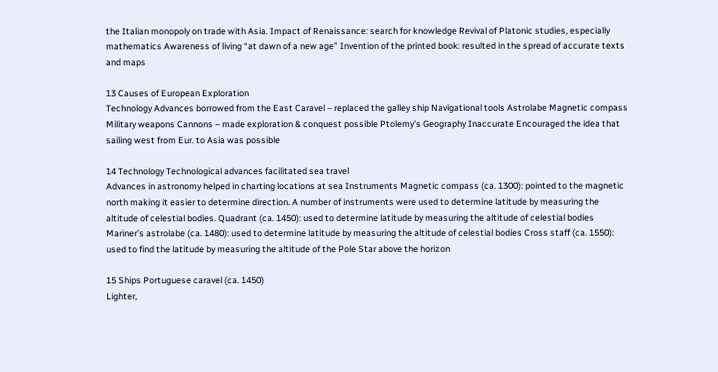the Italian monopoly on trade with Asia. Impact of Renaissance: search for knowledge Revival of Platonic studies, especially mathematics Awareness of living “at dawn of a new age” Invention of the printed book: resulted in the spread of accurate texts and maps

13 Causes of European Exploration
Technology Advances borrowed from the East Caravel – replaced the galley ship Navigational tools Astrolabe Magnetic compass Military weapons Cannons – made exploration & conquest possible Ptolemy’s Geography Inaccurate Encouraged the idea that sailing west from Eur. to Asia was possible

14 Technology Technological advances facilitated sea travel
Advances in astronomy helped in charting locations at sea Instruments Magnetic compass (ca. 1300): pointed to the magnetic north making it easier to determine direction. A number of instruments were used to determine latitude by measuring the altitude of celestial bodies. Quadrant (ca. 1450): used to determine latitude by measuring the altitude of celestial bodies Mariner’s astrolabe (ca. 1480): used to determine latitude by measuring the altitude of celestial bodies Cross staff (ca. 1550): used to find the latitude by measuring the altitude of the Pole Star above the horizon

15 Ships Portuguese caravel (ca. 1450)
Lighter,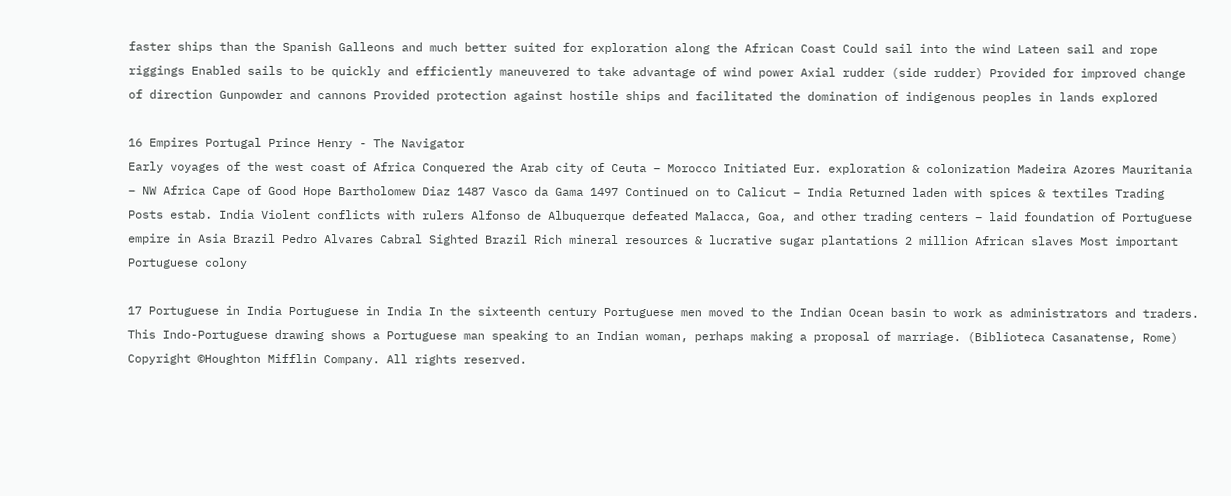faster ships than the Spanish Galleons and much better suited for exploration along the African Coast Could sail into the wind Lateen sail and rope riggings Enabled sails to be quickly and efficiently maneuvered to take advantage of wind power Axial rudder (side rudder) Provided for improved change of direction Gunpowder and cannons Provided protection against hostile ships and facilitated the domination of indigenous peoples in lands explored

16 Empires Portugal Prince Henry - The Navigator
Early voyages of the west coast of Africa Conquered the Arab city of Ceuta – Morocco Initiated Eur. exploration & colonization Madeira Azores Mauritania – NW Africa Cape of Good Hope Bartholomew Diaz 1487 Vasco da Gama 1497 Continued on to Calicut – India Returned laden with spices & textiles Trading Posts estab. India Violent conflicts with rulers Alfonso de Albuquerque defeated Malacca, Goa, and other trading centers – laid foundation of Portuguese empire in Asia Brazil Pedro Alvares Cabral Sighted Brazil Rich mineral resources & lucrative sugar plantations 2 million African slaves Most important Portuguese colony

17 Portuguese in India Portuguese in India In the sixteenth century Portuguese men moved to the Indian Ocean basin to work as administrators and traders. This Indo-Portuguese drawing shows a Portuguese man speaking to an Indian woman, perhaps making a proposal of marriage. (Biblioteca Casanatense, Rome) Copyright ©Houghton Mifflin Company. All rights reserved.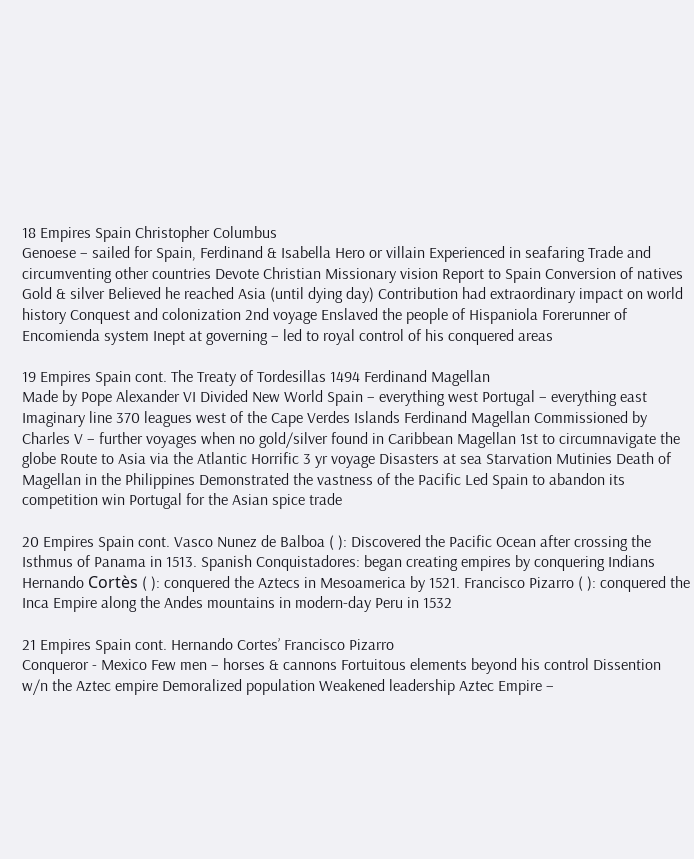18 Empires Spain Christopher Columbus
Genoese – sailed for Spain, Ferdinand & Isabella Hero or villain Experienced in seafaring Trade and circumventing other countries Devote Christian Missionary vision Report to Spain Conversion of natives Gold & silver Believed he reached Asia (until dying day) Contribution had extraordinary impact on world history Conquest and colonization 2nd voyage Enslaved the people of Hispaniola Forerunner of Encomienda system Inept at governing – led to royal control of his conquered areas

19 Empires Spain cont. The Treaty of Tordesillas 1494 Ferdinand Magellan
Made by Pope Alexander VI Divided New World Spain – everything west Portugal – everything east Imaginary line 370 leagues west of the Cape Verdes Islands Ferdinand Magellan Commissioned by Charles V – further voyages when no gold/silver found in Caribbean Magellan 1st to circumnavigate the globe Route to Asia via the Atlantic Horrific 3 yr voyage Disasters at sea Starvation Mutinies Death of Magellan in the Philippines Demonstrated the vastness of the Pacific Led Spain to abandon its competition win Portugal for the Asian spice trade

20 Empires Spain cont. Vasco Nunez de Balboa ( ): Discovered the Pacific Ocean after crossing the Isthmus of Panama in 1513. Spanish Conquistadores: began creating empires by conquering Indians Hernando Cortès ( ): conquered the Aztecs in Mesoamerica by 1521. Francisco Pizarro ( ): conquered the Inca Empire along the Andes mountains in modern-day Peru in 1532

21 Empires Spain cont. Hernando Cortes’ Francisco Pizarro
Conqueror - Mexico Few men – horses & cannons Fortuitous elements beyond his control Dissention w/n the Aztec empire Demoralized population Weakened leadership Aztec Empire –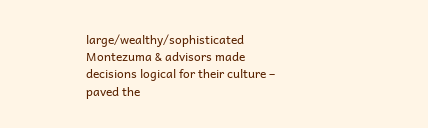large/wealthy/sophisticated Montezuma & advisors made decisions logical for their culture – paved the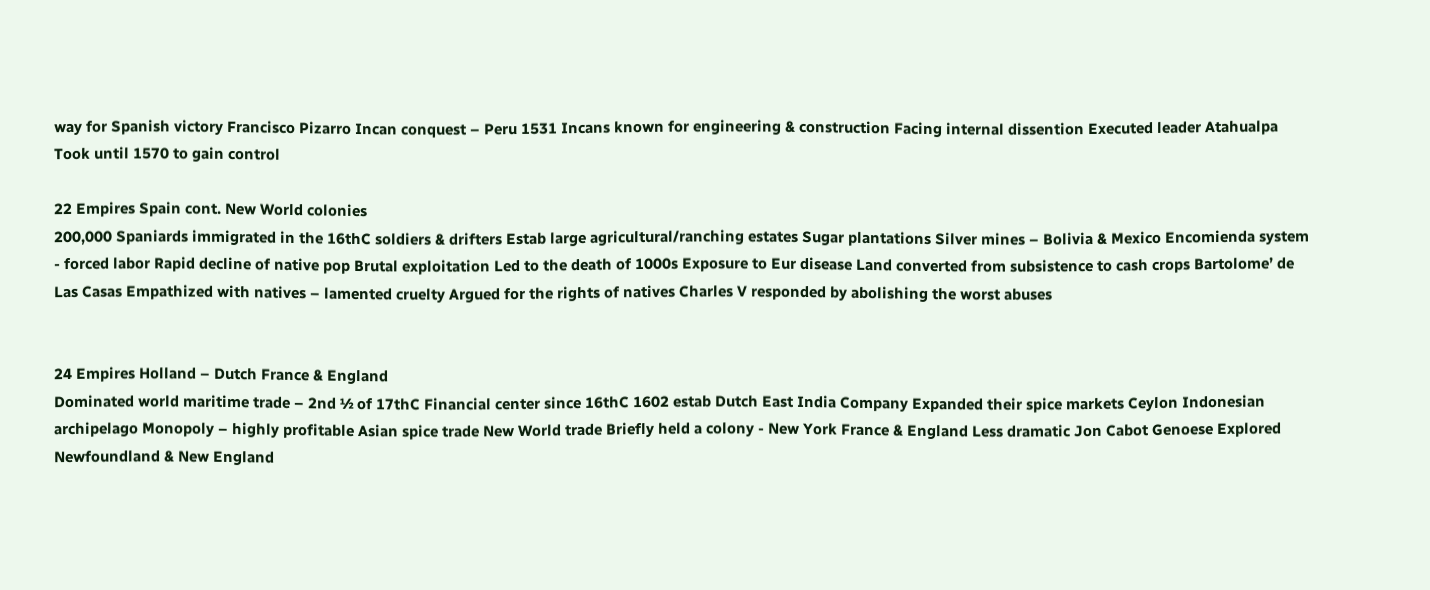way for Spanish victory Francisco Pizarro Incan conquest – Peru 1531 Incans known for engineering & construction Facing internal dissention Executed leader Atahualpa Took until 1570 to gain control

22 Empires Spain cont. New World colonies
200,000 Spaniards immigrated in the 16thC soldiers & drifters Estab large agricultural/ranching estates Sugar plantations Silver mines – Bolivia & Mexico Encomienda system - forced labor Rapid decline of native pop Brutal exploitation Led to the death of 1000s Exposure to Eur disease Land converted from subsistence to cash crops Bartolome’ de Las Casas Empathized with natives – lamented cruelty Argued for the rights of natives Charles V responded by abolishing the worst abuses


24 Empires Holland – Dutch France & England
Dominated world maritime trade – 2nd ½ of 17thC Financial center since 16thC 1602 estab Dutch East India Company Expanded their spice markets Ceylon Indonesian archipelago Monopoly – highly profitable Asian spice trade New World trade Briefly held a colony - New York France & England Less dramatic Jon Cabot Genoese Explored Newfoundland & New England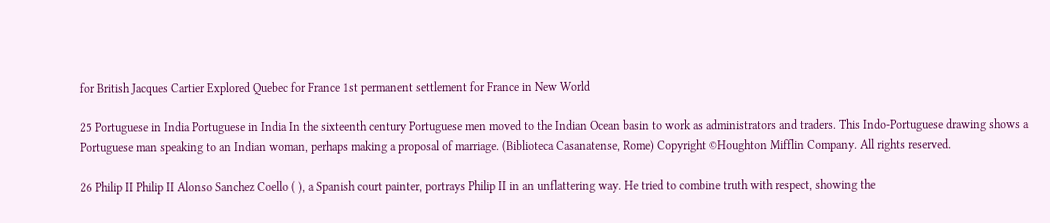for British Jacques Cartier Explored Quebec for France 1st permanent settlement for France in New World

25 Portuguese in India Portuguese in India In the sixteenth century Portuguese men moved to the Indian Ocean basin to work as administrators and traders. This Indo-Portuguese drawing shows a Portuguese man speaking to an Indian woman, perhaps making a proposal of marriage. (Biblioteca Casanatense, Rome) Copyright ©Houghton Mifflin Company. All rights reserved.

26 Philip II Philip II Alonso Sanchez Coello ( ), a Spanish court painter, portrays Philip II in an unflattering way. He tried to combine truth with respect, showing the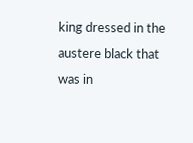king dressed in the austere black that was in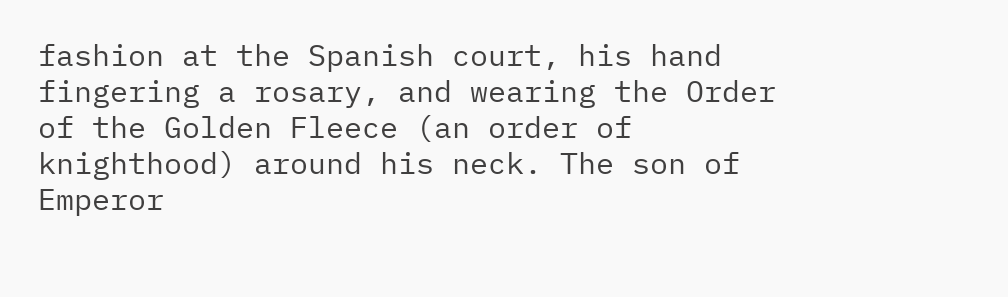fashion at the Spanish court, his hand fingering a rosary, and wearing the Order of the Golden Fleece (an order of knighthood) around his neck. The son of Emperor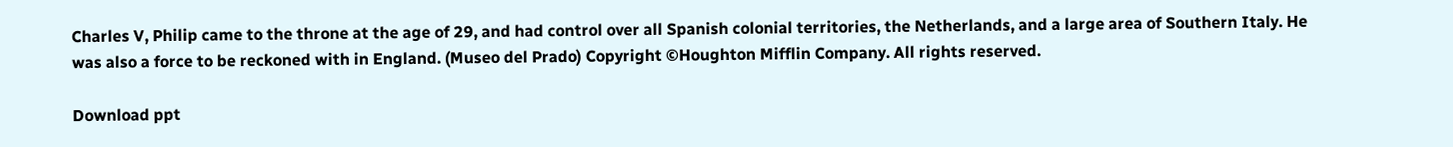Charles V, Philip came to the throne at the age of 29, and had control over all Spanish colonial territories, the Netherlands, and a large area of Southern Italy. He was also a force to be reckoned with in England. (Museo del Prado) Copyright ©Houghton Mifflin Company. All rights reserved.

Download ppt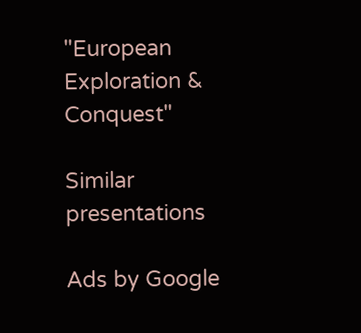"European Exploration & Conquest"

Similar presentations

Ads by Google